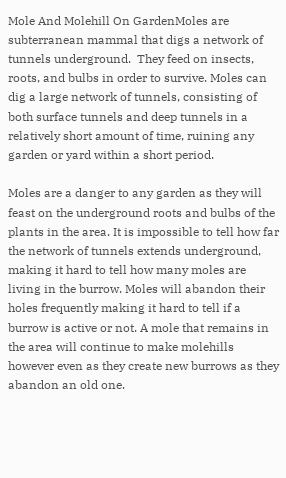Mole And Molehill On GardenMoles are subterranean mammal that digs a network of tunnels underground.  They feed on insects, roots, and bulbs in order to survive. Moles can dig a large network of tunnels, consisting of both surface tunnels and deep tunnels in a relatively short amount of time, ruining any garden or yard within a short period.

Moles are a danger to any garden as they will feast on the underground roots and bulbs of the plants in the area. It is impossible to tell how far the network of tunnels extends underground, making it hard to tell how many moles are living in the burrow. Moles will abandon their holes frequently making it hard to tell if a burrow is active or not. A mole that remains in the area will continue to make molehills however even as they create new burrows as they abandon an old one.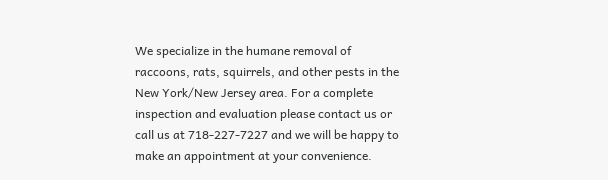We specialize in the humane removal of raccoons, rats, squirrels, and other pests in the New York/New Jersey area. For a complete inspection and evaluation please contact us or call us at 718-227-7227 and we will be happy to make an appointment at your convenience.